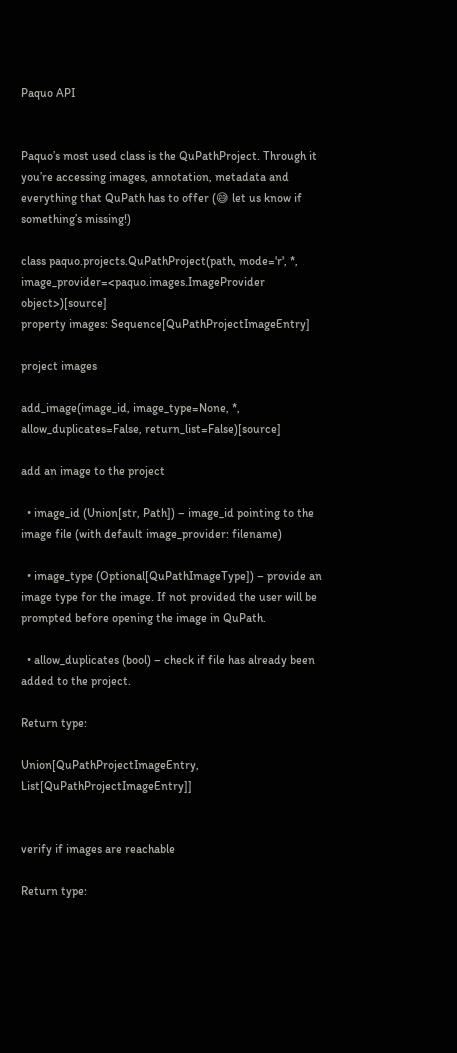Paquo API


Paquo’s most used class is the QuPathProject. Through it you’re accessing images, annotation, metadata and everything that QuPath has to offer (😅 let us know if something’s missing!)

class paquo.projects.QuPathProject(path, mode='r', *, image_provider=<paquo.images.ImageProvider object>)[source]
property images: Sequence[QuPathProjectImageEntry]

project images

add_image(image_id, image_type=None, *, allow_duplicates=False, return_list=False)[source]

add an image to the project

  • image_id (Union[str, Path]) – image_id pointing to the image file (with default image_provider: filename)

  • image_type (Optional[QuPathImageType]) – provide an image type for the image. If not provided the user will be prompted before opening the image in QuPath.

  • allow_duplicates (bool) – check if file has already been added to the project.

Return type:

Union[QuPathProjectImageEntry, List[QuPathProjectImageEntry]]


verify if images are reachable

Return type: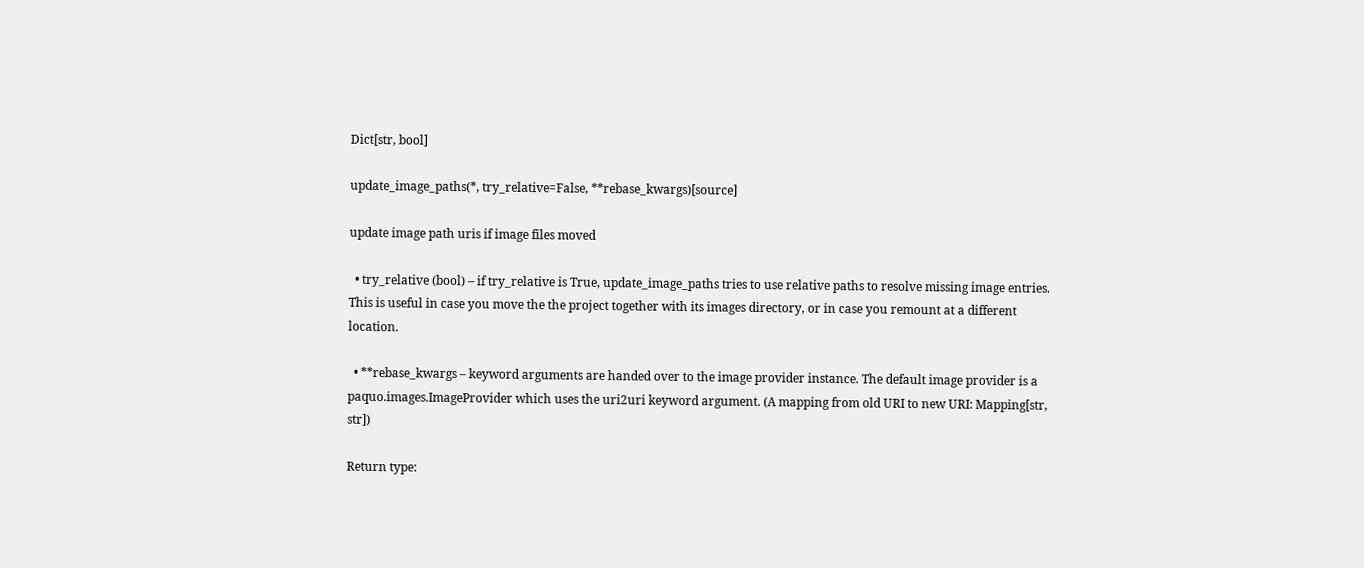Dict[str, bool]

update_image_paths(*, try_relative=False, **rebase_kwargs)[source]

update image path uris if image files moved

  • try_relative (bool) – if try_relative is True, update_image_paths tries to use relative paths to resolve missing image entries. This is useful in case you move the the project together with its images directory, or in case you remount at a different location.

  • **rebase_kwargs – keyword arguments are handed over to the image provider instance. The default image provider is a paquo.images.ImageProvider which uses the uri2uri keyword argument. (A mapping from old URI to new URI: Mapping[str, str])

Return type: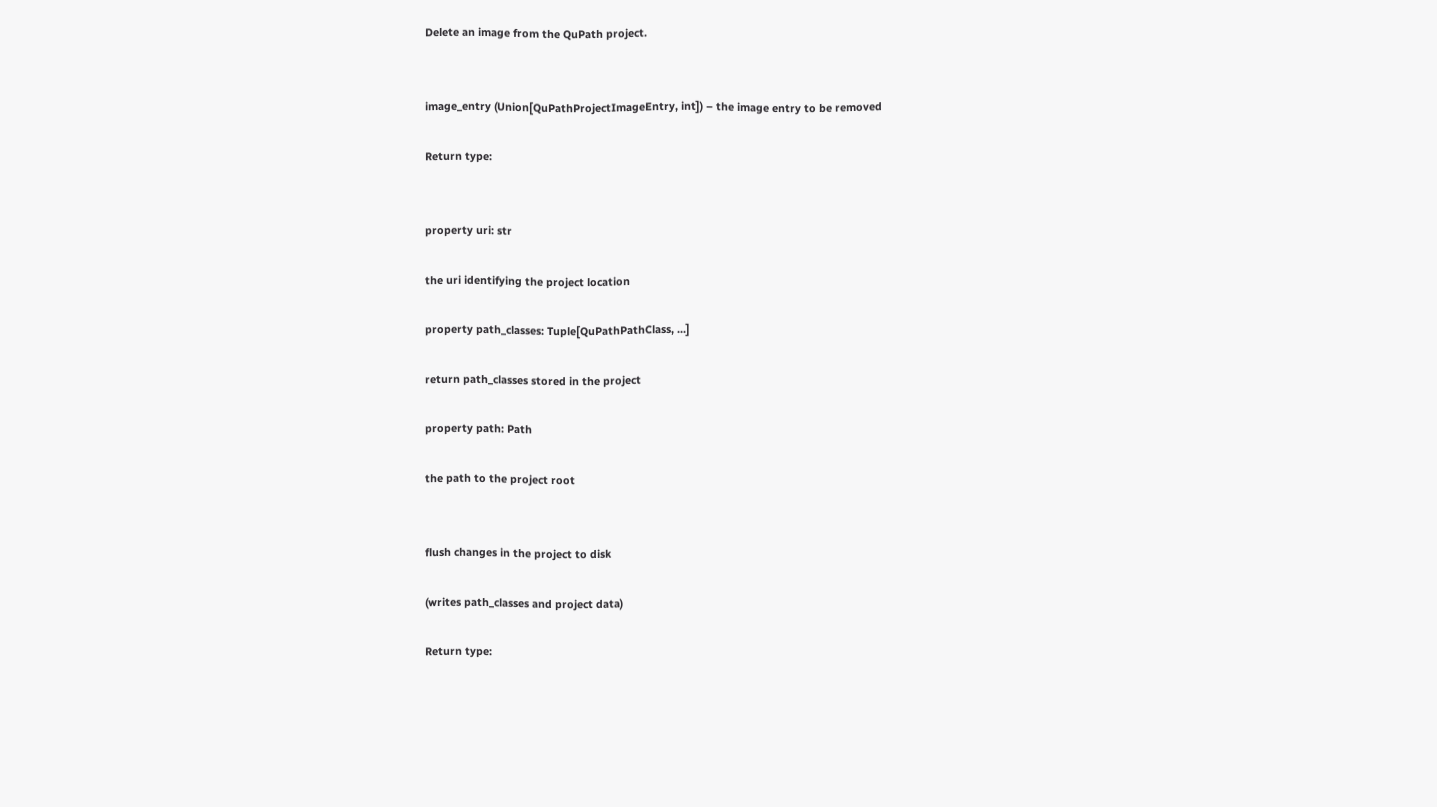Delete an image from the QuPath project.


image_entry (Union[QuPathProjectImageEntry, int]) – the image entry to be removed

Return type:


property uri: str

the uri identifying the project location

property path_classes: Tuple[QuPathPathClass, ...]

return path_classes stored in the project

property path: Path

the path to the project root


flush changes in the project to disk

(writes path_classes and project data)

Return type: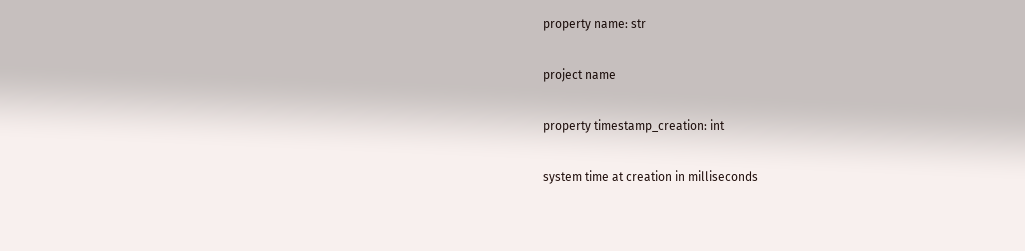property name: str

project name

property timestamp_creation: int

system time at creation in milliseconds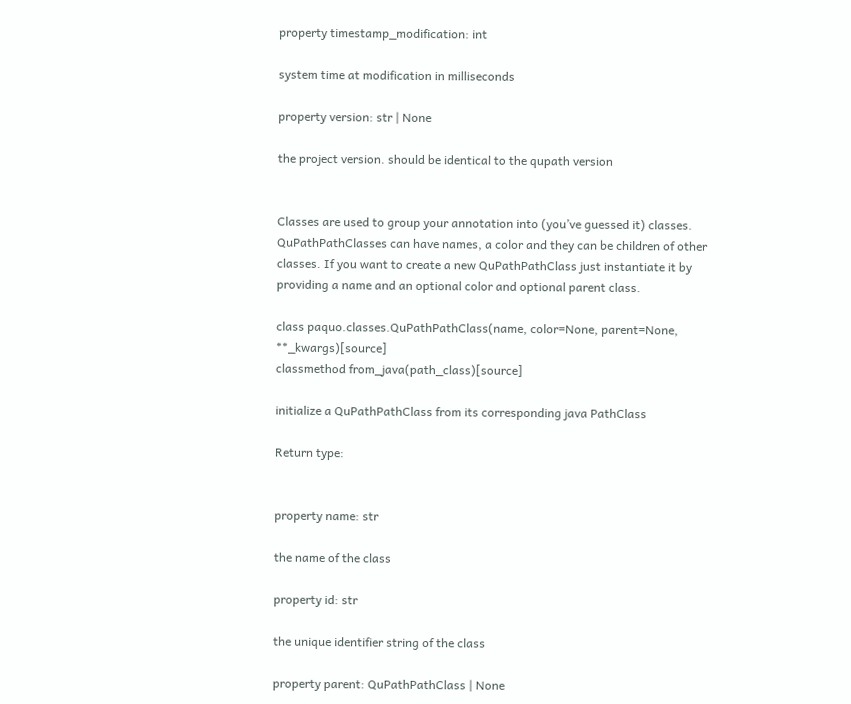property timestamp_modification: int

system time at modification in milliseconds

property version: str | None

the project version. should be identical to the qupath version


Classes are used to group your annotation into (you’ve guessed it) classes. QuPathPathClasses can have names, a color and they can be children of other classes. If you want to create a new QuPathPathClass just instantiate it by providing a name and an optional color and optional parent class.

class paquo.classes.QuPathPathClass(name, color=None, parent=None, **_kwargs)[source]
classmethod from_java(path_class)[source]

initialize a QuPathPathClass from its corresponding java PathClass

Return type:


property name: str

the name of the class

property id: str

the unique identifier string of the class

property parent: QuPathPathClass | None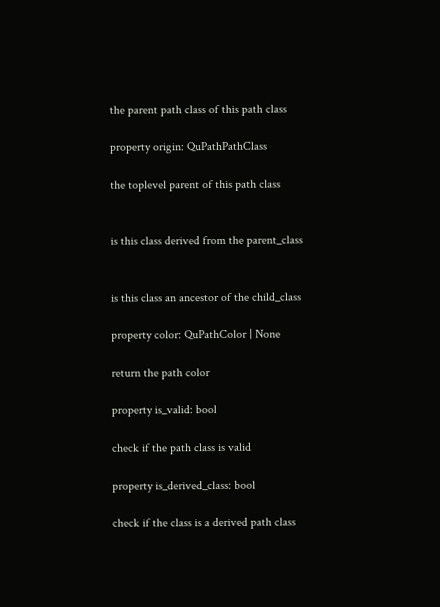the parent path class of this path class

property origin: QuPathPathClass

the toplevel parent of this path class


is this class derived from the parent_class


is this class an ancestor of the child_class

property color: QuPathColor | None

return the path color

property is_valid: bool

check if the path class is valid

property is_derived_class: bool

check if the class is a derived path class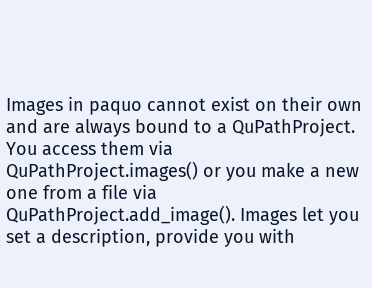Images in paquo cannot exist on their own and are always bound to a QuPathProject. You access them via QuPathProject.images() or you make a new one from a file via QuPathProject.add_image(). Images let you set a description, provide you with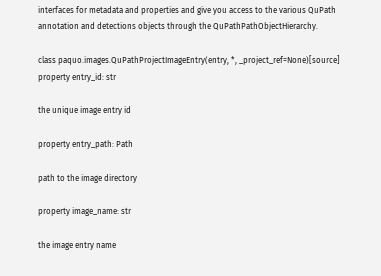interfaces for metadata and properties and give you access to the various QuPath annotation and detections objects through the QuPathPathObjectHierarchy.

class paquo.images.QuPathProjectImageEntry(entry, *, _project_ref=None)[source]
property entry_id: str

the unique image entry id

property entry_path: Path

path to the image directory

property image_name: str

the image entry name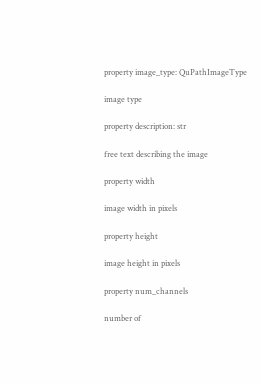property image_type: QuPathImageType

image type

property description: str

free text describing the image

property width

image width in pixels

property height

image height in pixels

property num_channels

number of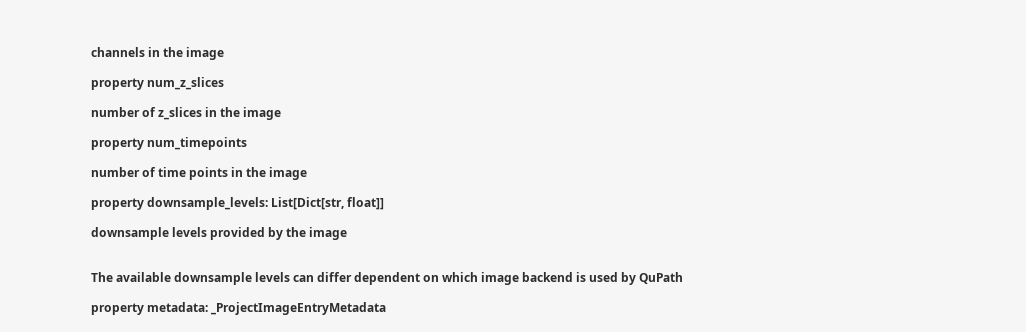channels in the image

property num_z_slices

number of z_slices in the image

property num_timepoints

number of time points in the image

property downsample_levels: List[Dict[str, float]]

downsample levels provided by the image


The available downsample levels can differ dependent on which image backend is used by QuPath

property metadata: _ProjectImageEntryMetadata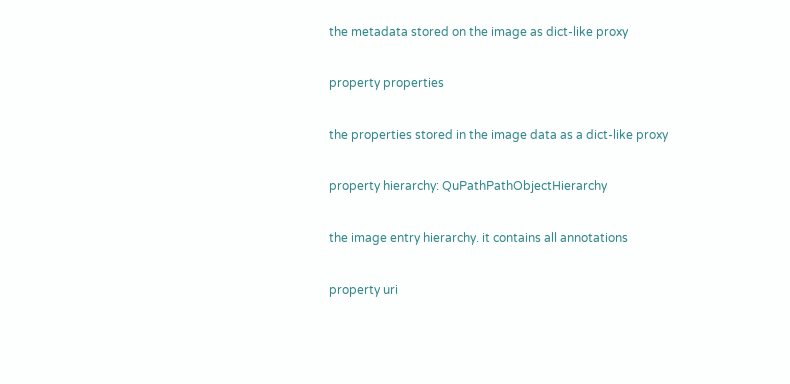the metadata stored on the image as dict-like proxy

property properties

the properties stored in the image data as a dict-like proxy

property hierarchy: QuPathPathObjectHierarchy

the image entry hierarchy. it contains all annotations

property uri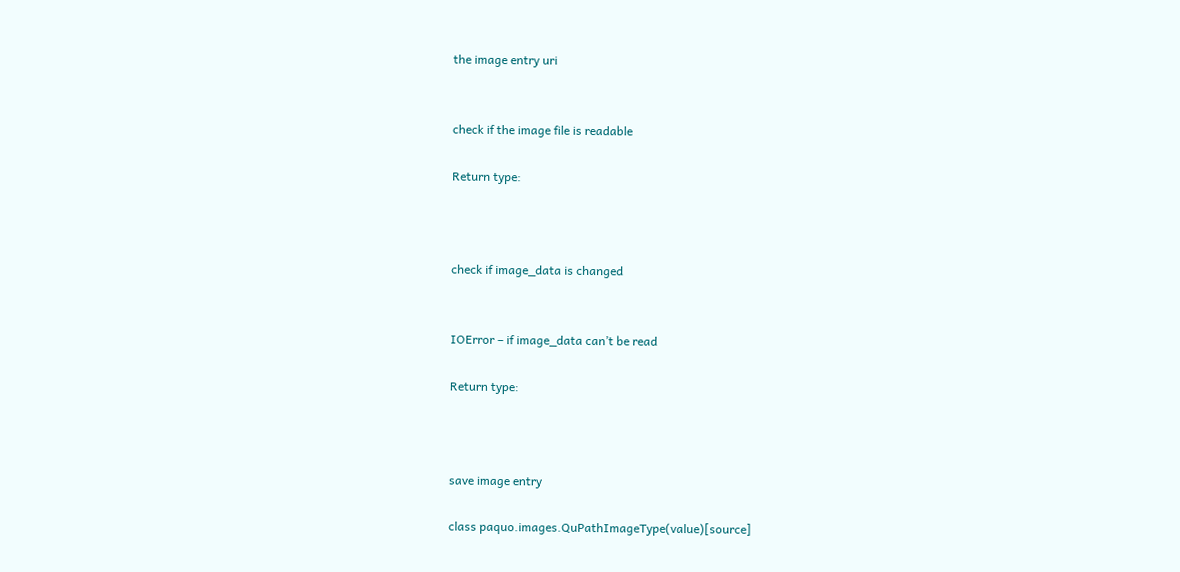the image entry uri


check if the image file is readable

Return type:



check if image_data is changed


IOError – if image_data can’t be read

Return type:



save image entry

class paquo.images.QuPathImageType(value)[source]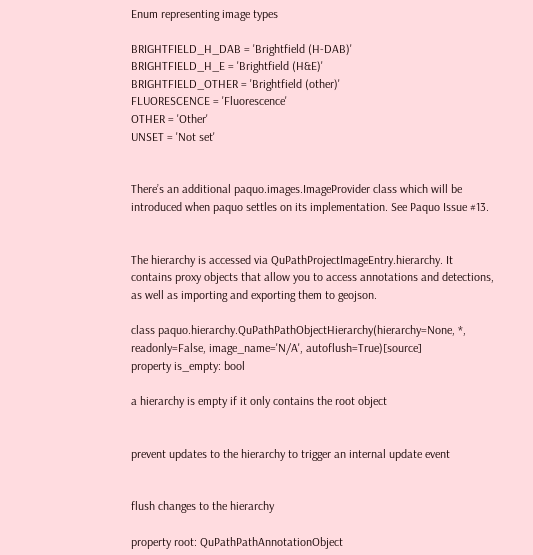Enum representing image types

BRIGHTFIELD_H_DAB = 'Brightfield (H-DAB)'
BRIGHTFIELD_H_E = 'Brightfield (H&E)'
BRIGHTFIELD_OTHER = 'Brightfield (other)'
FLUORESCENCE = 'Fluorescence'
OTHER = 'Other'
UNSET = 'Not set'


There’s an additional paquo.images.ImageProvider class which will be introduced when paquo settles on its implementation. See Paquo Issue #13.


The hierarchy is accessed via QuPathProjectImageEntry.hierarchy. It contains proxy objects that allow you to access annotations and detections, as well as importing and exporting them to geojson.

class paquo.hierarchy.QuPathPathObjectHierarchy(hierarchy=None, *, readonly=False, image_name='N/A', autoflush=True)[source]
property is_empty: bool

a hierarchy is empty if it only contains the root object


prevent updates to the hierarchy to trigger an internal update event


flush changes to the hierarchy

property root: QuPathPathAnnotationObject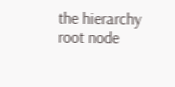the hierarchy root node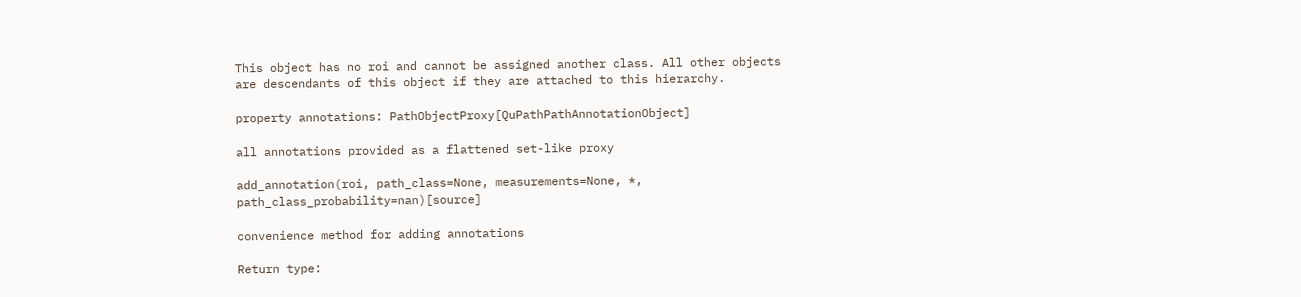This object has no roi and cannot be assigned another class. All other objects are descendants of this object if they are attached to this hierarchy.

property annotations: PathObjectProxy[QuPathPathAnnotationObject]

all annotations provided as a flattened set-like proxy

add_annotation(roi, path_class=None, measurements=None, *, path_class_probability=nan)[source]

convenience method for adding annotations

Return type: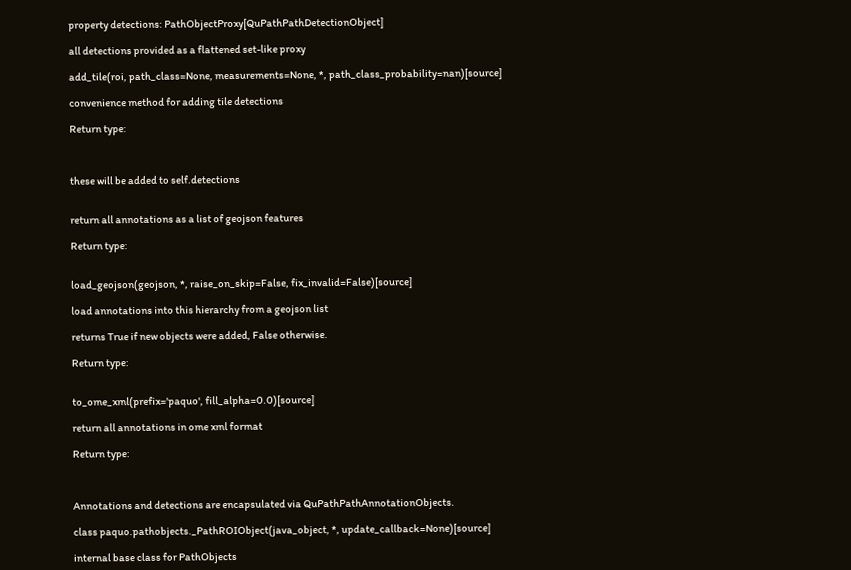property detections: PathObjectProxy[QuPathPathDetectionObject]

all detections provided as a flattened set-like proxy

add_tile(roi, path_class=None, measurements=None, *, path_class_probability=nan)[source]

convenience method for adding tile detections

Return type:



these will be added to self.detections


return all annotations as a list of geojson features

Return type:


load_geojson(geojson, *, raise_on_skip=False, fix_invalid=False)[source]

load annotations into this hierarchy from a geojson list

returns True if new objects were added, False otherwise.

Return type:


to_ome_xml(prefix='paquo', fill_alpha=0.0)[source]

return all annotations in ome xml format

Return type:



Annotations and detections are encapsulated via QuPathPathAnnotationObjects.

class paquo.pathobjects._PathROIObject(java_object, *, update_callback=None)[source]

internal base class for PathObjects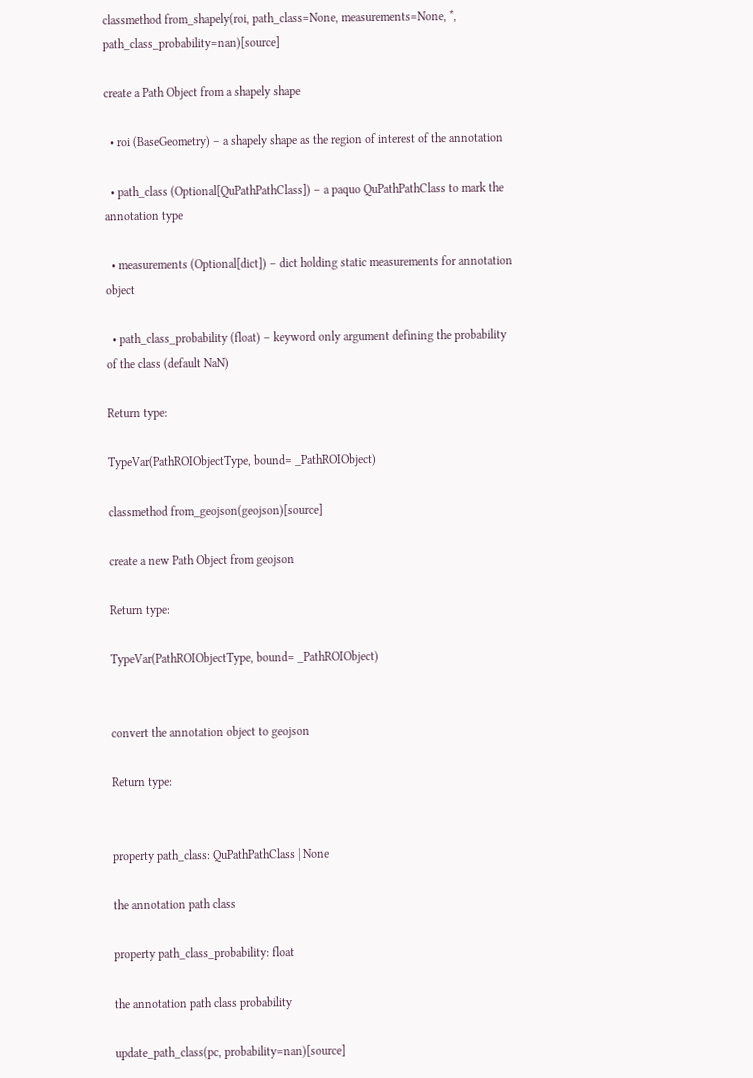classmethod from_shapely(roi, path_class=None, measurements=None, *, path_class_probability=nan)[source]

create a Path Object from a shapely shape

  • roi (BaseGeometry) – a shapely shape as the region of interest of the annotation

  • path_class (Optional[QuPathPathClass]) – a paquo QuPathPathClass to mark the annotation type

  • measurements (Optional[dict]) – dict holding static measurements for annotation object

  • path_class_probability (float) – keyword only argument defining the probability of the class (default NaN)

Return type:

TypeVar(PathROIObjectType, bound= _PathROIObject)

classmethod from_geojson(geojson)[source]

create a new Path Object from geojson

Return type:

TypeVar(PathROIObjectType, bound= _PathROIObject)


convert the annotation object to geojson

Return type:


property path_class: QuPathPathClass | None

the annotation path class

property path_class_probability: float

the annotation path class probability

update_path_class(pc, probability=nan)[source]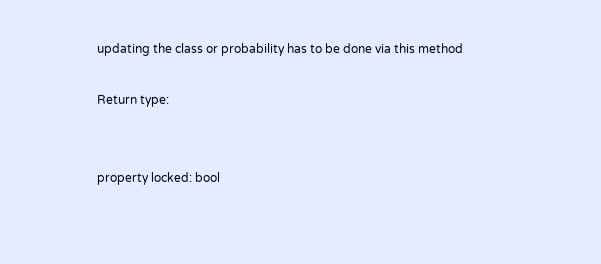updating the class or probability has to be done via this method

Return type:


property locked: bool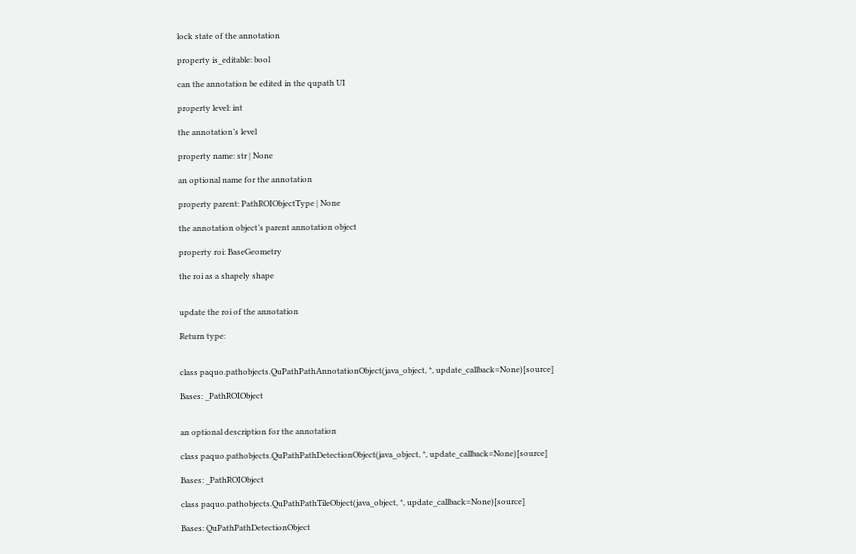lock state of the annotation

property is_editable: bool

can the annotation be edited in the qupath UI

property level: int

the annotation’s level

property name: str | None

an optional name for the annotation

property parent: PathROIObjectType | None

the annotation object’s parent annotation object

property roi: BaseGeometry

the roi as a shapely shape


update the roi of the annotation

Return type:


class paquo.pathobjects.QuPathPathAnnotationObject(java_object, *, update_callback=None)[source]

Bases: _PathROIObject


an optional description for the annotation

class paquo.pathobjects.QuPathPathDetectionObject(java_object, *, update_callback=None)[source]

Bases: _PathROIObject

class paquo.pathobjects.QuPathPathTileObject(java_object, *, update_callback=None)[source]

Bases: QuPathPathDetectionObject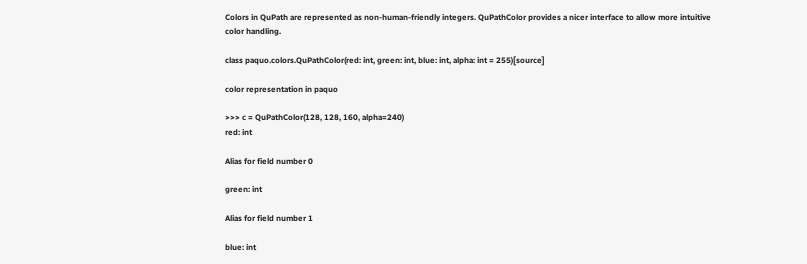Colors in QuPath are represented as non-human-friendly integers. QuPathColor provides a nicer interface to allow more intuitive color handling.

class paquo.colors.QuPathColor(red: int, green: int, blue: int, alpha: int = 255)[source]

color representation in paquo

>>> c = QuPathColor(128, 128, 160, alpha=240)
red: int

Alias for field number 0

green: int

Alias for field number 1

blue: int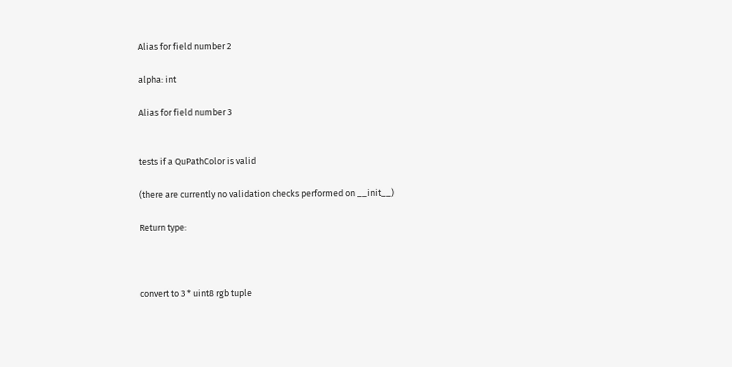Alias for field number 2

alpha: int

Alias for field number 3


tests if a QuPathColor is valid

(there are currently no validation checks performed on __init__)

Return type:



convert to 3 * uint8 rgb tuple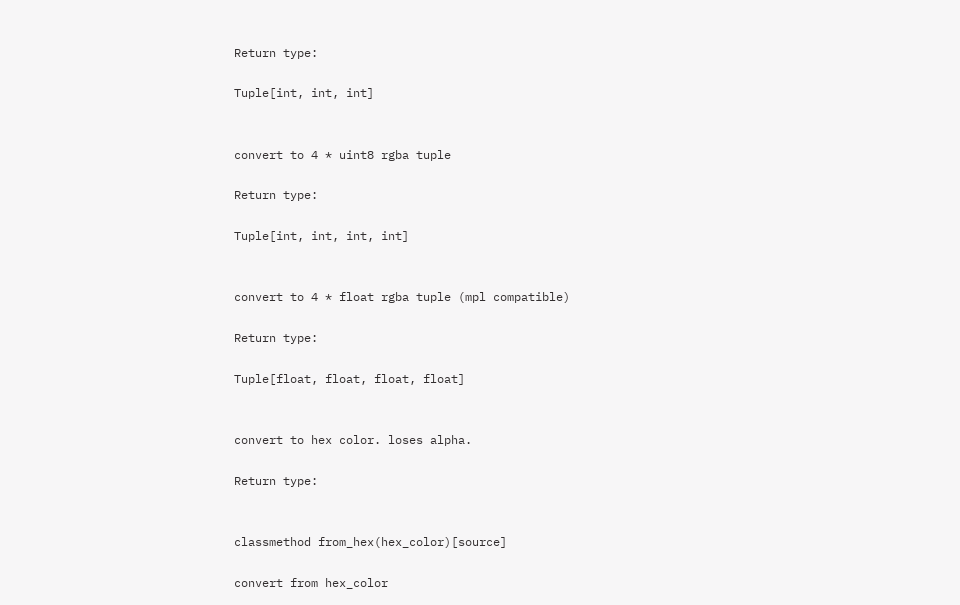Return type:

Tuple[int, int, int]


convert to 4 * uint8 rgba tuple

Return type:

Tuple[int, int, int, int]


convert to 4 * float rgba tuple (mpl compatible)

Return type:

Tuple[float, float, float, float]


convert to hex color. loses alpha.

Return type:


classmethod from_hex(hex_color)[source]

convert from hex_color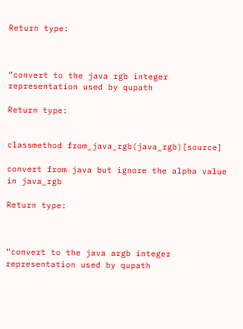Return type:



“convert to the java rgb integer representation used by qupath

Return type:


classmethod from_java_rgb(java_rgb)[source]

convert from java but ignore the alpha value in java_rgb

Return type:



“convert to the java argb integer representation used by qupath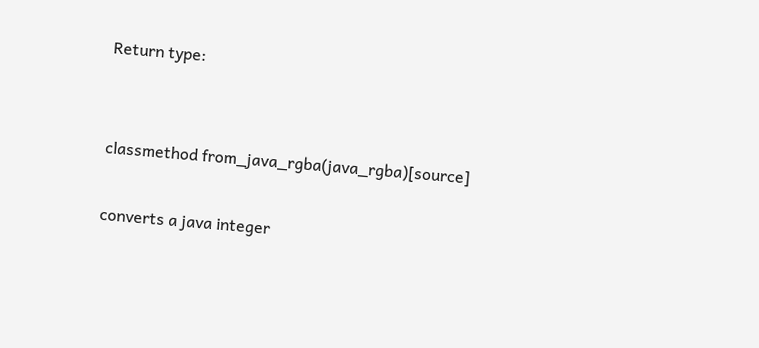Return type:


classmethod from_java_rgba(java_rgba)[source]

converts a java integer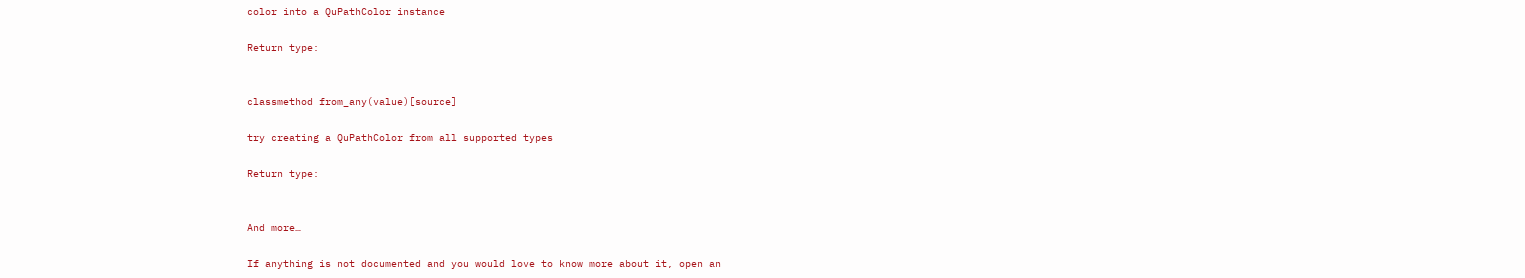color into a QuPathColor instance

Return type:


classmethod from_any(value)[source]

try creating a QuPathColor from all supported types

Return type:


And more…

If anything is not documented and you would love to know more about it, open an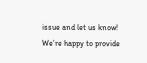issue and let us know! We’re happy to provide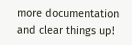more documentation and clear things up!